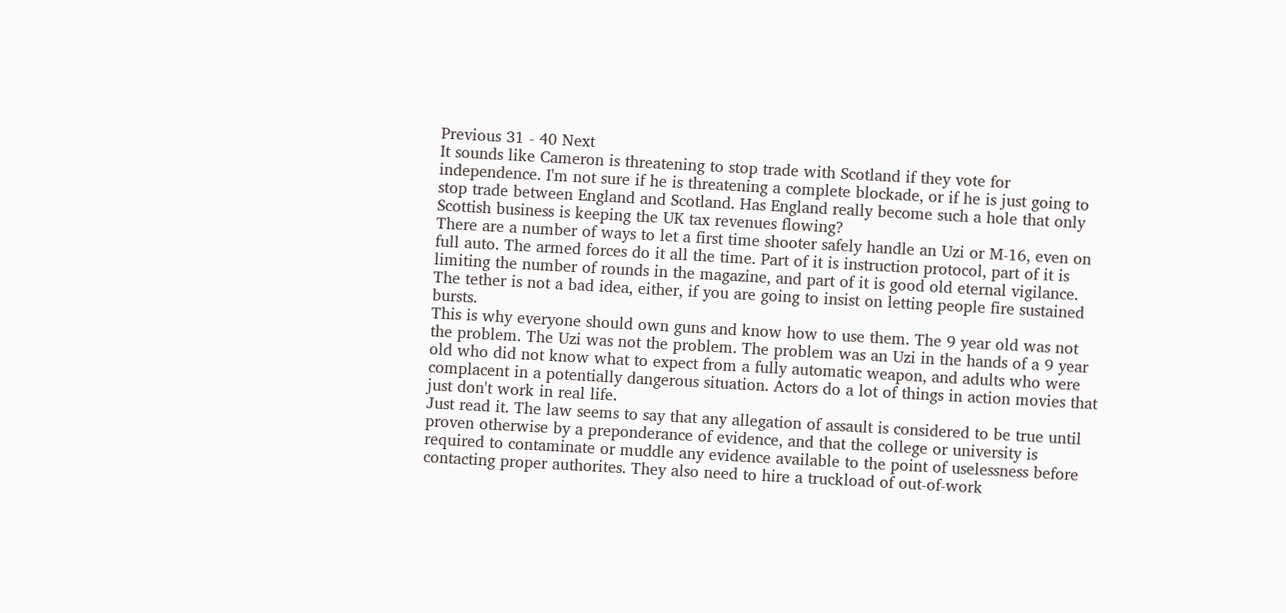Previous 31 - 40 Next
It sounds like Cameron is threatening to stop trade with Scotland if they vote for independence. I'm not sure if he is threatening a complete blockade, or if he is just going to stop trade between England and Scotland. Has England really become such a hole that only Scottish business is keeping the UK tax revenues flowing?
There are a number of ways to let a first time shooter safely handle an Uzi or M-16, even on full auto. The armed forces do it all the time. Part of it is instruction protocol, part of it is limiting the number of rounds in the magazine, and part of it is good old eternal vigilance. The tether is not a bad idea, either, if you are going to insist on letting people fire sustained bursts.
This is why everyone should own guns and know how to use them. The 9 year old was not the problem. The Uzi was not the problem. The problem was an Uzi in the hands of a 9 year old who did not know what to expect from a fully automatic weapon, and adults who were complacent in a potentially dangerous situation. Actors do a lot of things in action movies that just don't work in real life.
Just read it. The law seems to say that any allegation of assault is considered to be true until proven otherwise by a preponderance of evidence, and that the college or university is required to contaminate or muddle any evidence available to the point of uselessness before contacting proper authorites. They also need to hire a truckload of out-of-work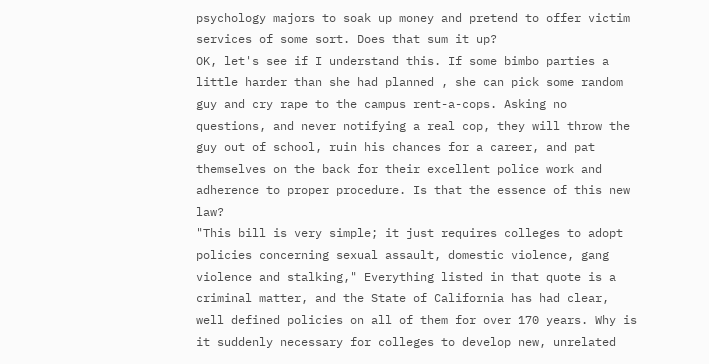psychology majors to soak up money and pretend to offer victim services of some sort. Does that sum it up?
OK, let's see if I understand this. If some bimbo parties a little harder than she had planned , she can pick some random guy and cry rape to the campus rent-a-cops. Asking no questions, and never notifying a real cop, they will throw the guy out of school, ruin his chances for a career, and pat themselves on the back for their excellent police work and adherence to proper procedure. Is that the essence of this new law?
"This bill is very simple; it just requires colleges to adopt policies concerning sexual assault, domestic violence, gang violence and stalking," Everything listed in that quote is a criminal matter, and the State of California has had clear, well defined policies on all of them for over 170 years. Why is it suddenly necessary for colleges to develop new, unrelated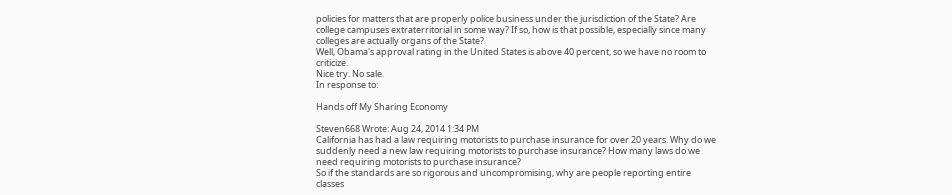policies for matters that are properly police business under the jurisdiction of the State? Are college campuses extraterritorial in some way? If so, how is that possible, especially since many colleges are actually organs of the State?
Well, Obama's approval rating in the United States is above 40 percent, so we have no room to criticize.
Nice try. No sale.
In response to:

Hands off My Sharing Economy

Steven668 Wrote: Aug 24, 2014 1:34 PM
California has had a law requiring motorists to purchase insurance for over 20 years. Why do we suddenly need a new law requiring motorists to purchase insurance? How many laws do we need requiring motorists to purchase insurance?
So if the standards are so rigorous and uncompromising, why are people reporting entire classes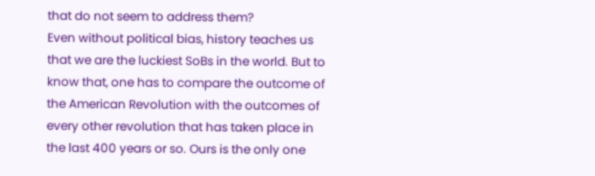that do not seem to address them?
Even without political bias, history teaches us that we are the luckiest SoBs in the world. But to know that, one has to compare the outcome of the American Revolution with the outcomes of every other revolution that has taken place in the last 400 years or so. Ours is the only one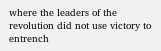where the leaders of the revolution did not use victory to entrench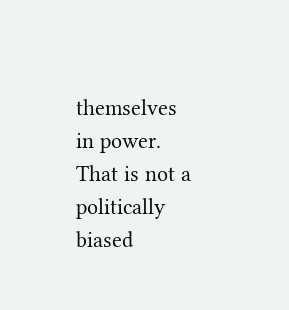themselves in power. That is not a politically biased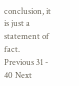conclusion, it is just a statement of fact.
Previous 31 - 40 Next